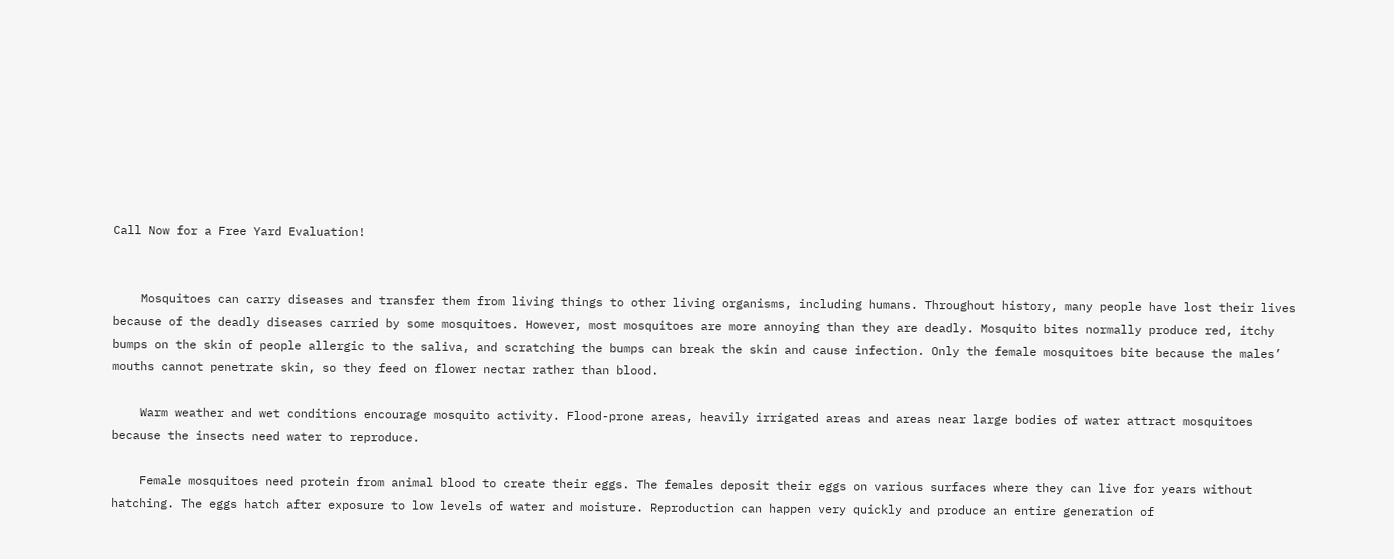Call Now for a Free Yard Evaluation!


    Mosquitoes can carry diseases and transfer them from living things to other living organisms, including humans. Throughout history, many people have lost their lives because of the deadly diseases carried by some mosquitoes. However, most mosquitoes are more annoying than they are deadly. Mosquito bites normally produce red, itchy bumps on the skin of people allergic to the saliva, and scratching the bumps can break the skin and cause infection. Only the female mosquitoes bite because the males’ mouths cannot penetrate skin, so they feed on flower nectar rather than blood.

    Warm weather and wet conditions encourage mosquito activity. Flood-prone areas, heavily irrigated areas and areas near large bodies of water attract mosquitoes because the insects need water to reproduce.

    Female mosquitoes need protein from animal blood to create their eggs. The females deposit their eggs on various surfaces where they can live for years without hatching. The eggs hatch after exposure to low levels of water and moisture. Reproduction can happen very quickly and produce an entire generation of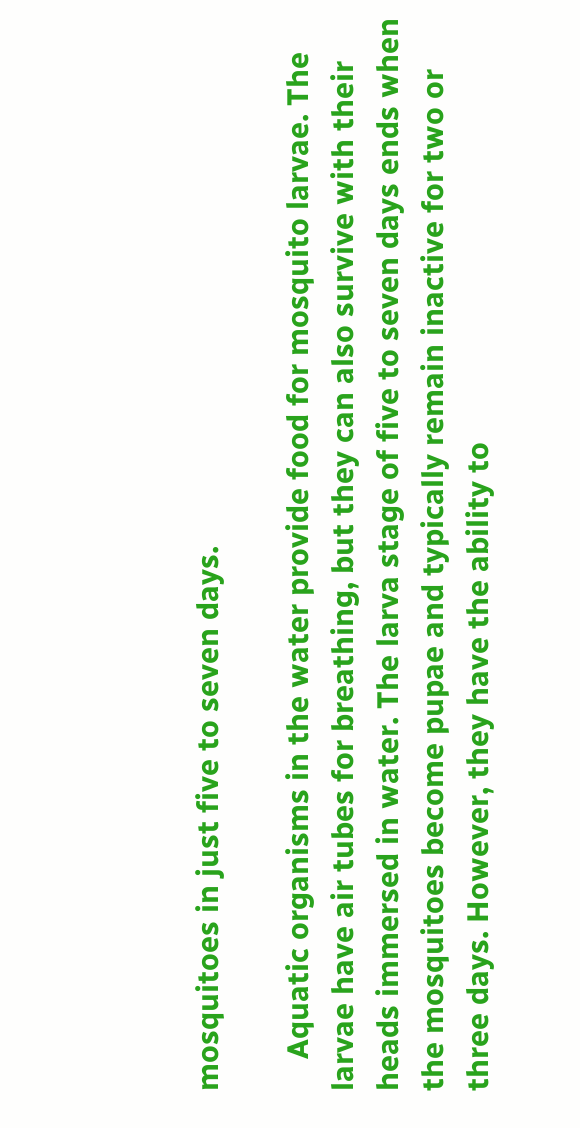mosquitoes in just five to seven days.

    Aquatic organisms in the water provide food for mosquito larvae. The larvae have air tubes for breathing, but they can also survive with their heads immersed in water. The larva stage of five to seven days ends when the mosquitoes become pupae and typically remain inactive for two or three days. However, they have the ability to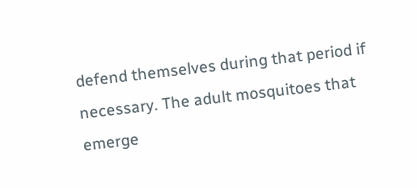defend themselves during that period if necessary. The adult mosquitoes that emerge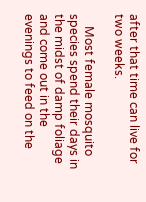after that time can live for two weeks.

    Most female mosquito species spend their days in the midst of damp foliage and come out in the evenings to feed on the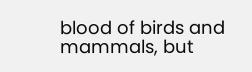blood of birds and mammals, but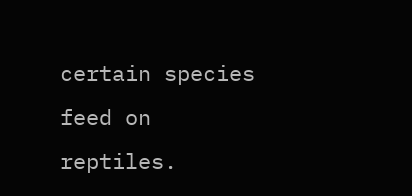certain species feed on reptiles.